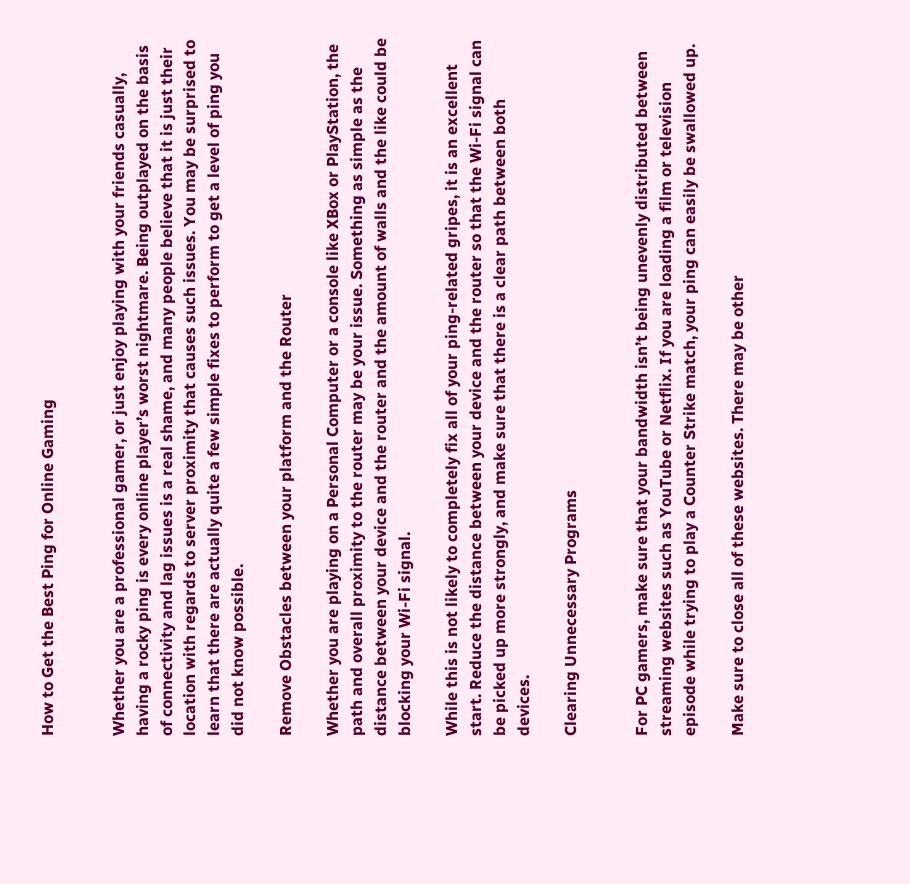How to Get the Best Ping for Online Gaming


Whether you are a professional gamer, or just enjoy playing with your friends casually, having a rocky ping is every online player’s worst nightmare. Being outplayed on the basis of connectivity and lag issues is a real shame, and many people believe that it is just their location with regards to server proximity that causes such issues. You may be surprised to learn that there are actually quite a few simple fixes to perform to get a level of ping you did not know possible.

Remove Obstacles between your platform and the Router

Whether you are playing on a Personal Computer or a console like XBox or PlayStation, the path and overall proximity to the router may be your issue. Something as simple as the distance between your device and the router and the amount of walls and the like could be blocking your Wi-Fi signal.

While this is not likely to completely fix all of your ping-related gripes, it is an excellent start. Reduce the distance between your device and the router so that the Wi-Fi signal can be picked up more strongly, and make sure that there is a clear path between both devices.

Clearing Unnecessary Programs


For PC gamers, make sure that your bandwidth isn’t being unevenly distributed between streaming websites such as YouTube or Netflix. If you are loading a film or television episode while trying to play a Counter Strike match, your ping can easily be swallowed up.

Make sure to close all of these websites. There may be other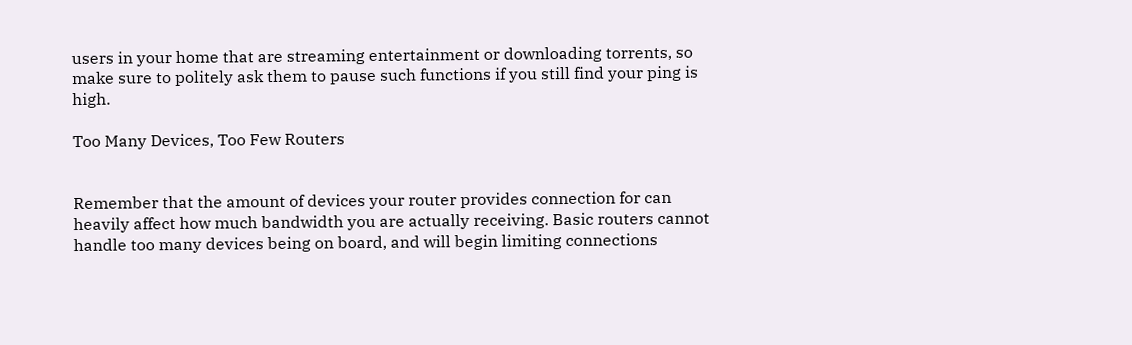users in your home that are streaming entertainment or downloading torrents, so make sure to politely ask them to pause such functions if you still find your ping is high.

Too Many Devices, Too Few Routers


Remember that the amount of devices your router provides connection for can heavily affect how much bandwidth you are actually receiving. Basic routers cannot handle too many devices being on board, and will begin limiting connections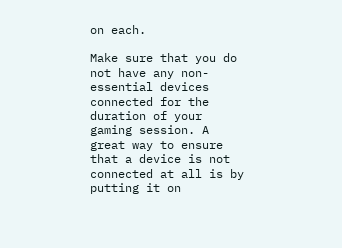on each.

Make sure that you do not have any non-essential devices connected for the duration of your gaming session. A great way to ensure that a device is not connected at all is by putting it on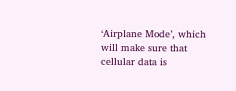‘Airplane Mode’, which will make sure that cellular data is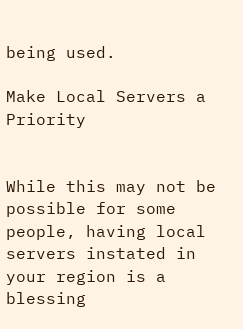being used.

Make Local Servers a Priority


While this may not be possible for some people, having local servers instated in your region is a blessing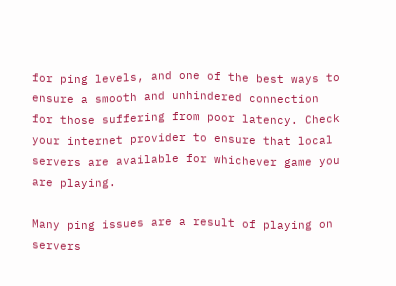for ping levels, and one of the best ways to ensure a smooth and unhindered connection for those suffering from poor latency. Check your internet provider to ensure that local servers are available for whichever game you are playing.

Many ping issues are a result of playing on servers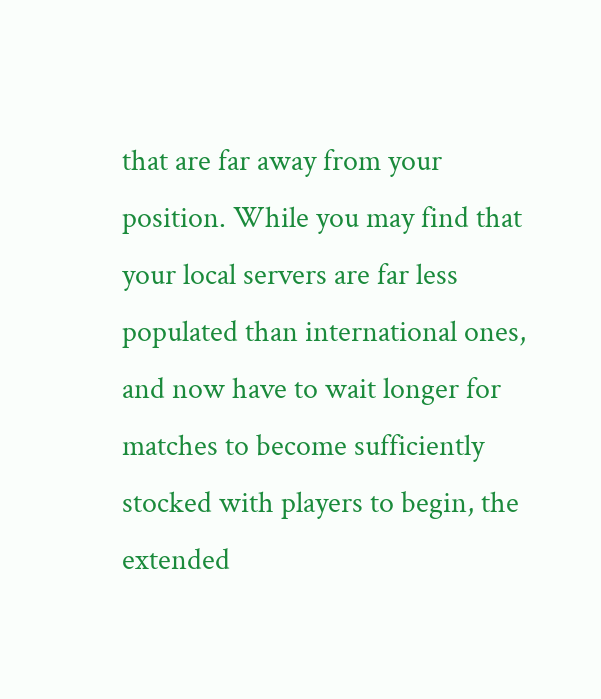that are far away from your position. While you may find that your local servers are far less populated than international ones, and now have to wait longer for matches to become sufficiently stocked with players to begin, the extended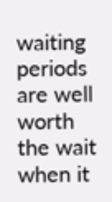waiting periods are well worth the wait when it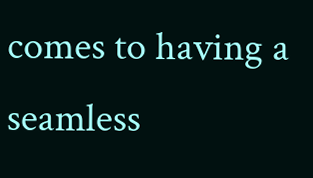comes to having a seamless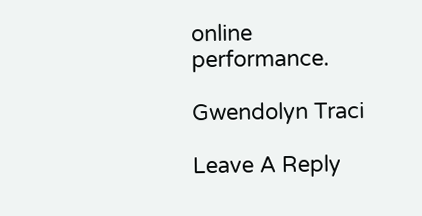online performance.

Gwendolyn Traci

Leave A Reply